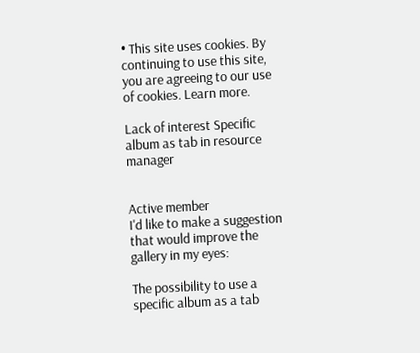• This site uses cookies. By continuing to use this site, you are agreeing to our use of cookies. Learn more.

Lack of interest Specific album as tab in resource manager


Active member
I'd like to make a suggestion that would improve the gallery in my eyes:

The possibility to use a specific album as a tab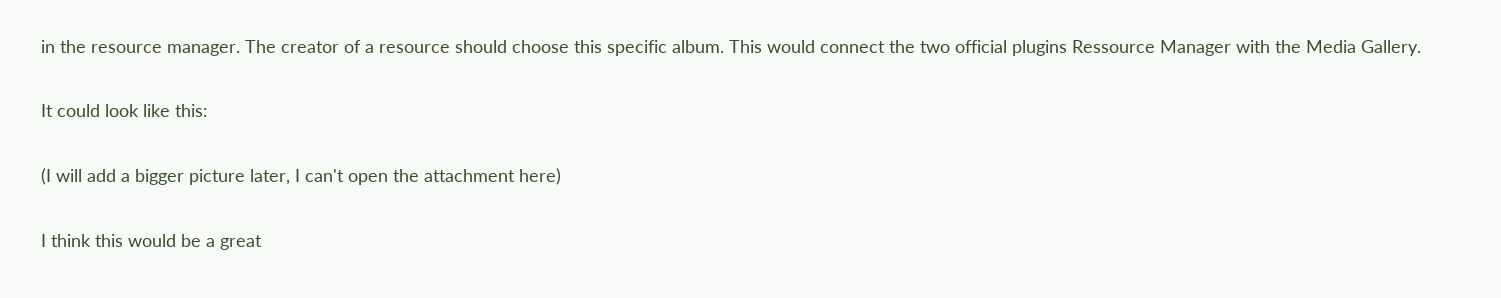in the resource manager. The creator of a resource should choose this specific album. This would connect the two official plugins Ressource Manager with the Media Gallery.

It could look like this:

(I will add a bigger picture later, I can't open the attachment here)

I think this would be a great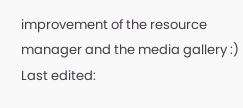improvement of the resource manager and the media gallery :)
Last edited: